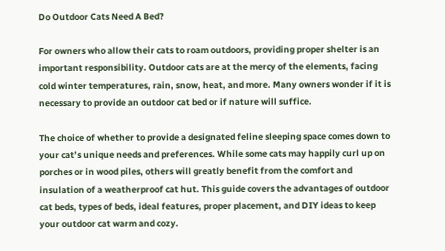Do Outdoor Cats Need A Bed?

For owners who allow their cats to roam outdoors, providing proper shelter is an important responsibility. Outdoor cats are at the mercy of the elements, facing cold winter temperatures, rain, snow, heat, and more. Many owners wonder if it is necessary to provide an outdoor cat bed or if nature will suffice.

The choice of whether to provide a designated feline sleeping space comes down to your cat’s unique needs and preferences. While some cats may happily curl up on porches or in wood piles, others will greatly benefit from the comfort and insulation of a weatherproof cat hut. This guide covers the advantages of outdoor cat beds, types of beds, ideal features, proper placement, and DIY ideas to keep your outdoor cat warm and cozy.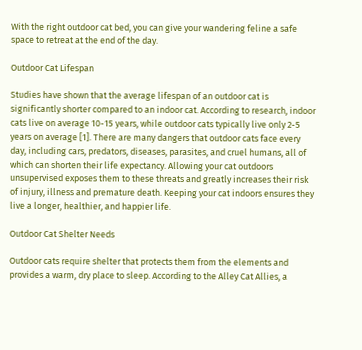With the right outdoor cat bed, you can give your wandering feline a safe space to retreat at the end of the day.

Outdoor Cat Lifespan

Studies have shown that the average lifespan of an outdoor cat is significantly shorter compared to an indoor cat. According to research, indoor cats live on average 10-15 years, while outdoor cats typically live only 2-5 years on average [1]. There are many dangers that outdoor cats face every day, including cars, predators, diseases, parasites, and cruel humans, all of which can shorten their life expectancy. Allowing your cat outdoors unsupervised exposes them to these threats and greatly increases their risk of injury, illness and premature death. Keeping your cat indoors ensures they live a longer, healthier, and happier life.

Outdoor Cat Shelter Needs

Outdoor cats require shelter that protects them from the elements and provides a warm, dry place to sleep. According to the Alley Cat Allies, a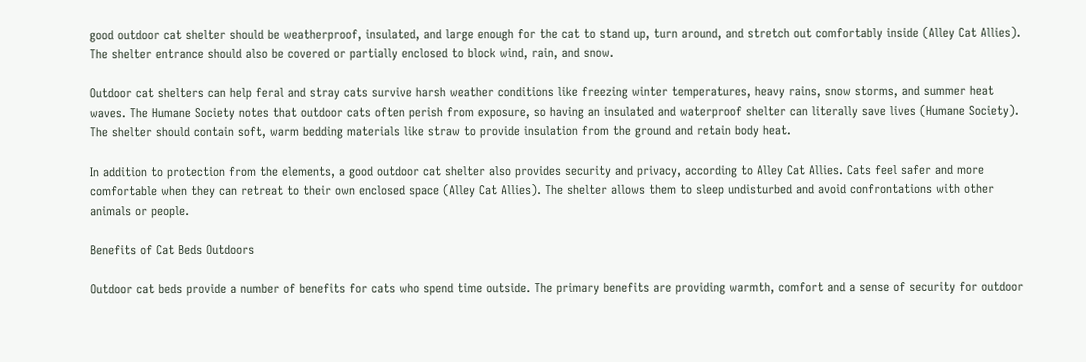good outdoor cat shelter should be weatherproof, insulated, and large enough for the cat to stand up, turn around, and stretch out comfortably inside (Alley Cat Allies). The shelter entrance should also be covered or partially enclosed to block wind, rain, and snow.

Outdoor cat shelters can help feral and stray cats survive harsh weather conditions like freezing winter temperatures, heavy rains, snow storms, and summer heat waves. The Humane Society notes that outdoor cats often perish from exposure, so having an insulated and waterproof shelter can literally save lives (Humane Society). The shelter should contain soft, warm bedding materials like straw to provide insulation from the ground and retain body heat.

In addition to protection from the elements, a good outdoor cat shelter also provides security and privacy, according to Alley Cat Allies. Cats feel safer and more comfortable when they can retreat to their own enclosed space (Alley Cat Allies). The shelter allows them to sleep undisturbed and avoid confrontations with other animals or people.

Benefits of Cat Beds Outdoors

Outdoor cat beds provide a number of benefits for cats who spend time outside. The primary benefits are providing warmth, comfort and a sense of security for outdoor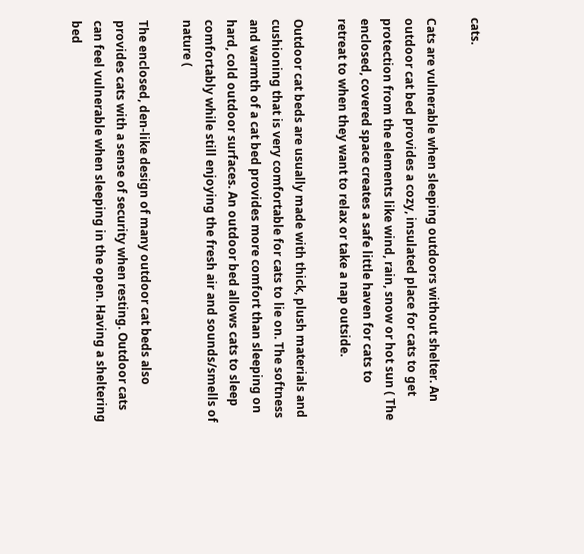cats.

Cats are vulnerable when sleeping outdoors without shelter. An outdoor cat bed provides a cozy, insulated place for cats to get protection from the elements like wind, rain, snow or hot sun ( The enclosed, covered space creates a safe little haven for cats to retreat to when they want to relax or take a nap outside.

Outdoor cat beds are usually made with thick, plush materials and cushioning that is very comfortable for cats to lie on. The softness and warmth of a cat bed provides more comfort than sleeping on hard, cold outdoor surfaces. An outdoor bed allows cats to sleep comfortably while still enjoying the fresh air and sounds/smells of nature (

The enclosed, den-like design of many outdoor cat beds also provides cats with a sense of security when resting. Outdoor cats can feel vulnerable when sleeping in the open. Having a sheltering bed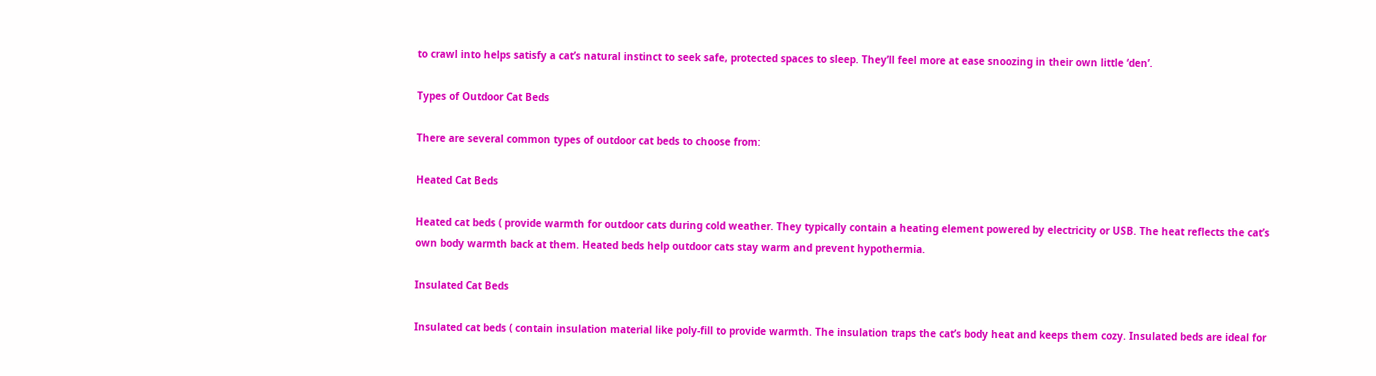to crawl into helps satisfy a cat’s natural instinct to seek safe, protected spaces to sleep. They’ll feel more at ease snoozing in their own little ‘den’.

Types of Outdoor Cat Beds

There are several common types of outdoor cat beds to choose from:

Heated Cat Beds

Heated cat beds ( provide warmth for outdoor cats during cold weather. They typically contain a heating element powered by electricity or USB. The heat reflects the cat’s own body warmth back at them. Heated beds help outdoor cats stay warm and prevent hypothermia.

Insulated Cat Beds

Insulated cat beds ( contain insulation material like poly-fill to provide warmth. The insulation traps the cat’s body heat and keeps them cozy. Insulated beds are ideal for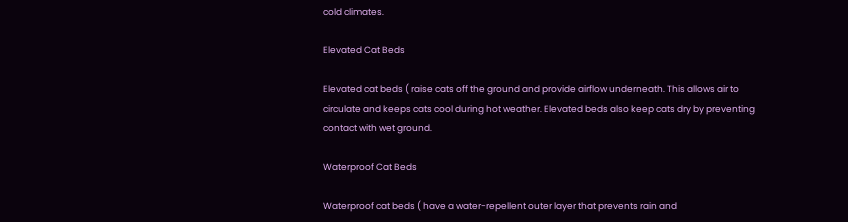cold climates.

Elevated Cat Beds

Elevated cat beds ( raise cats off the ground and provide airflow underneath. This allows air to circulate and keeps cats cool during hot weather. Elevated beds also keep cats dry by preventing contact with wet ground.

Waterproof Cat Beds

Waterproof cat beds ( have a water-repellent outer layer that prevents rain and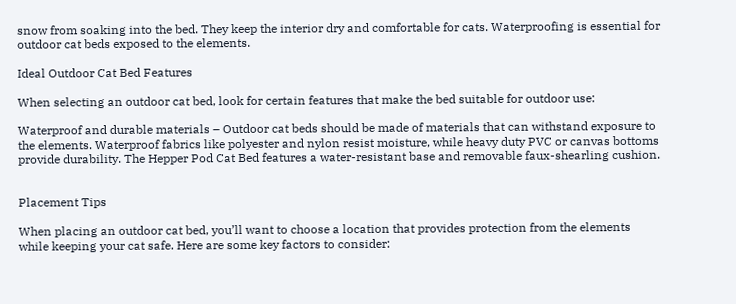snow from soaking into the bed. They keep the interior dry and comfortable for cats. Waterproofing is essential for outdoor cat beds exposed to the elements.

Ideal Outdoor Cat Bed Features

When selecting an outdoor cat bed, look for certain features that make the bed suitable for outdoor use:

Waterproof and durable materials – Outdoor cat beds should be made of materials that can withstand exposure to the elements. Waterproof fabrics like polyester and nylon resist moisture, while heavy duty PVC or canvas bottoms provide durability. The Hepper Pod Cat Bed features a water-resistant base and removable faux-shearling cushion.


Placement Tips

When placing an outdoor cat bed, you’ll want to choose a location that provides protection from the elements while keeping your cat safe. Here are some key factors to consider: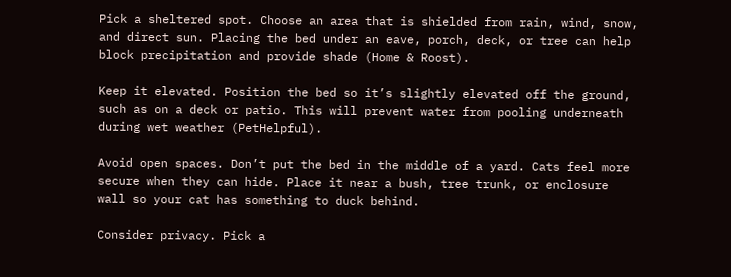Pick a sheltered spot. Choose an area that is shielded from rain, wind, snow, and direct sun. Placing the bed under an eave, porch, deck, or tree can help block precipitation and provide shade (Home & Roost).

Keep it elevated. Position the bed so it’s slightly elevated off the ground, such as on a deck or patio. This will prevent water from pooling underneath during wet weather (PetHelpful).

Avoid open spaces. Don’t put the bed in the middle of a yard. Cats feel more secure when they can hide. Place it near a bush, tree trunk, or enclosure wall so your cat has something to duck behind.

Consider privacy. Pick a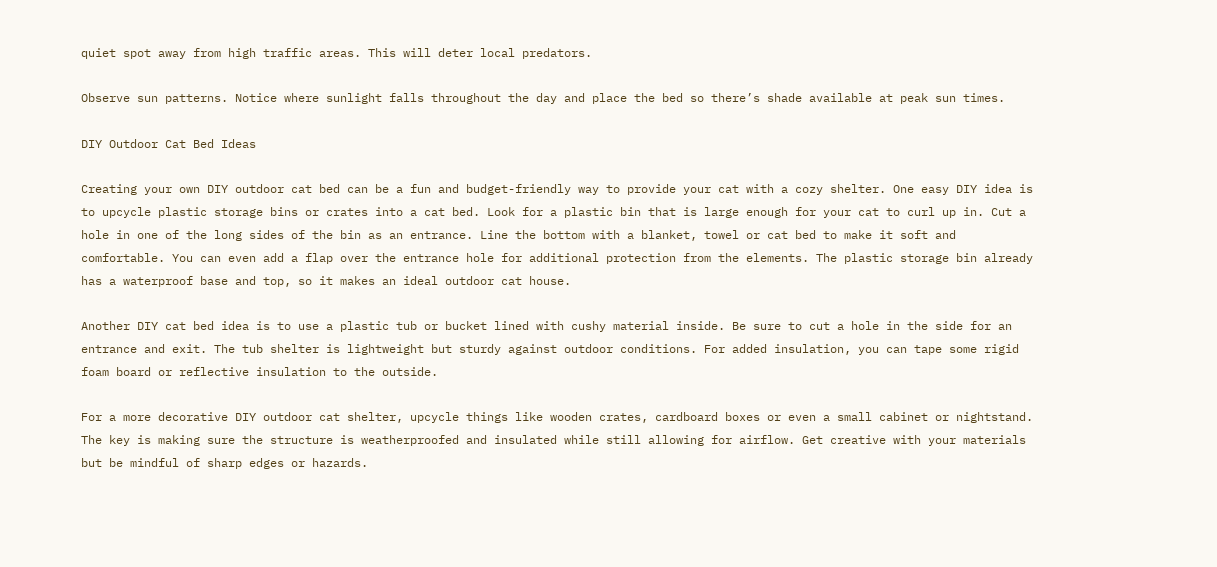quiet spot away from high traffic areas. This will deter local predators.

Observe sun patterns. Notice where sunlight falls throughout the day and place the bed so there’s shade available at peak sun times.

DIY Outdoor Cat Bed Ideas

Creating your own DIY outdoor cat bed can be a fun and budget-friendly way to provide your cat with a cozy shelter. One easy DIY idea is to upcycle plastic storage bins or crates into a cat bed. Look for a plastic bin that is large enough for your cat to curl up in. Cut a hole in one of the long sides of the bin as an entrance. Line the bottom with a blanket, towel or cat bed to make it soft and comfortable. You can even add a flap over the entrance hole for additional protection from the elements. The plastic storage bin already has a waterproof base and top, so it makes an ideal outdoor cat house.

Another DIY cat bed idea is to use a plastic tub or bucket lined with cushy material inside. Be sure to cut a hole in the side for an entrance and exit. The tub shelter is lightweight but sturdy against outdoor conditions. For added insulation, you can tape some rigid foam board or reflective insulation to the outside.

For a more decorative DIY outdoor cat shelter, upcycle things like wooden crates, cardboard boxes or even a small cabinet or nightstand. The key is making sure the structure is weatherproofed and insulated while still allowing for airflow. Get creative with your materials but be mindful of sharp edges or hazards.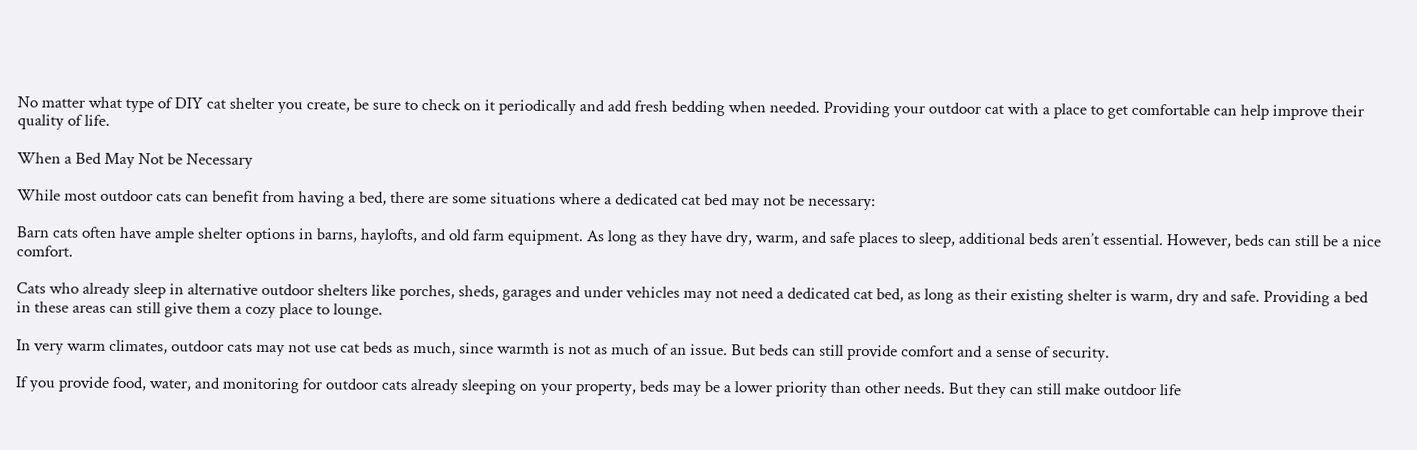No matter what type of DIY cat shelter you create, be sure to check on it periodically and add fresh bedding when needed. Providing your outdoor cat with a place to get comfortable can help improve their quality of life.

When a Bed May Not be Necessary

While most outdoor cats can benefit from having a bed, there are some situations where a dedicated cat bed may not be necessary:

Barn cats often have ample shelter options in barns, haylofts, and old farm equipment. As long as they have dry, warm, and safe places to sleep, additional beds aren’t essential. However, beds can still be a nice comfort.

Cats who already sleep in alternative outdoor shelters like porches, sheds, garages and under vehicles may not need a dedicated cat bed, as long as their existing shelter is warm, dry and safe. Providing a bed in these areas can still give them a cozy place to lounge.

In very warm climates, outdoor cats may not use cat beds as much, since warmth is not as much of an issue. But beds can still provide comfort and a sense of security.

If you provide food, water, and monitoring for outdoor cats already sleeping on your property, beds may be a lower priority than other needs. But they can still make outdoor life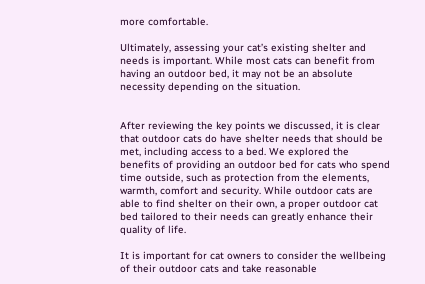more comfortable.

Ultimately, assessing your cat’s existing shelter and needs is important. While most cats can benefit from having an outdoor bed, it may not be an absolute necessity depending on the situation.


After reviewing the key points we discussed, it is clear that outdoor cats do have shelter needs that should be met, including access to a bed. We explored the benefits of providing an outdoor bed for cats who spend time outside, such as protection from the elements, warmth, comfort and security. While outdoor cats are able to find shelter on their own, a proper outdoor cat bed tailored to their needs can greatly enhance their quality of life.

It is important for cat owners to consider the wellbeing of their outdoor cats and take reasonable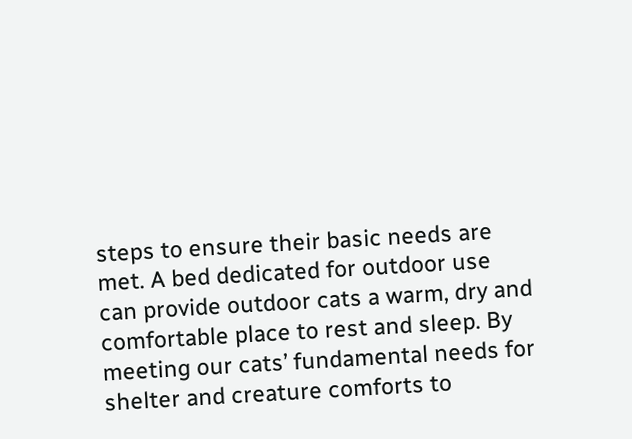steps to ensure their basic needs are met. A bed dedicated for outdoor use can provide outdoor cats a warm, dry and comfortable place to rest and sleep. By meeting our cats’ fundamental needs for shelter and creature comforts to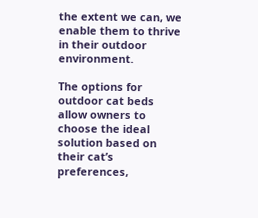the extent we can, we enable them to thrive in their outdoor environment.

The options for outdoor cat beds allow owners to choose the ideal solution based on their cat’s preferences,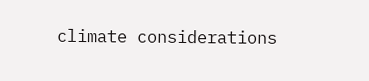climate considerations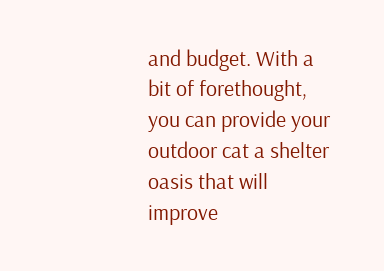and budget. With a bit of forethought, you can provide your outdoor cat a shelter oasis that will improve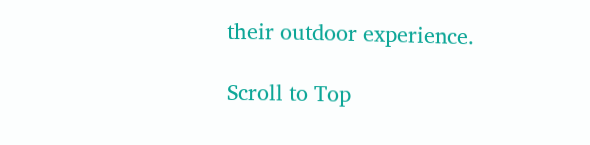their outdoor experience.

Scroll to Top